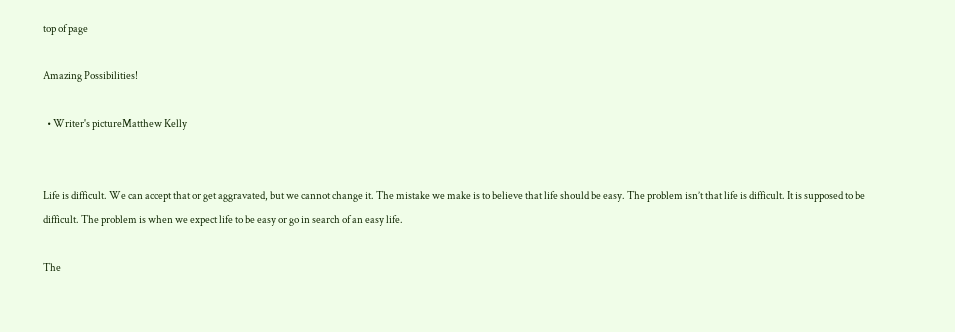top of page

Amazing Possibilities!

  • Writer's pictureMatthew Kelly


Life is difficult. We can accept that or get aggravated, but we cannot change it. The mistake we make is to believe that life should be easy. The problem isn’t that life is difficult. It is supposed to be difficult. The problem is when we expect life to be easy or go in search of an easy life.

The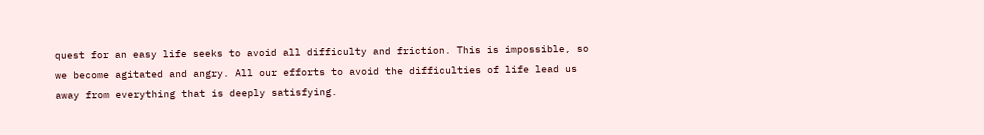quest for an easy life seeks to avoid all difficulty and friction. This is impossible, so we become agitated and angry. All our efforts to avoid the difficulties of life lead us away from everything that is deeply satisfying.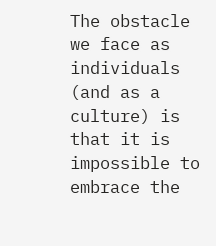The obstacle we face as individuals (and as a culture) is that it is impossible to embrace the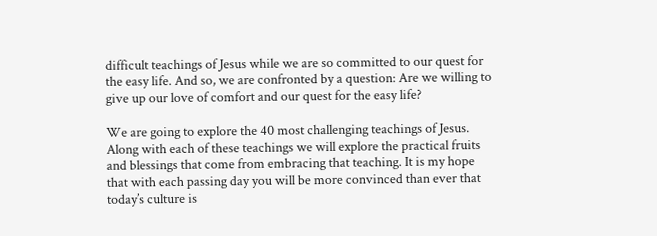difficult teachings of Jesus while we are so committed to our quest for the easy life. And so, we are confronted by a question: Are we willing to give up our love of comfort and our quest for the easy life?

We are going to explore the 40 most challenging teachings of Jesus. Along with each of these teachings we will explore the practical fruits and blessings that come from embracing that teaching. It is my hope that with each passing day you will be more convinced than ever that today’s culture is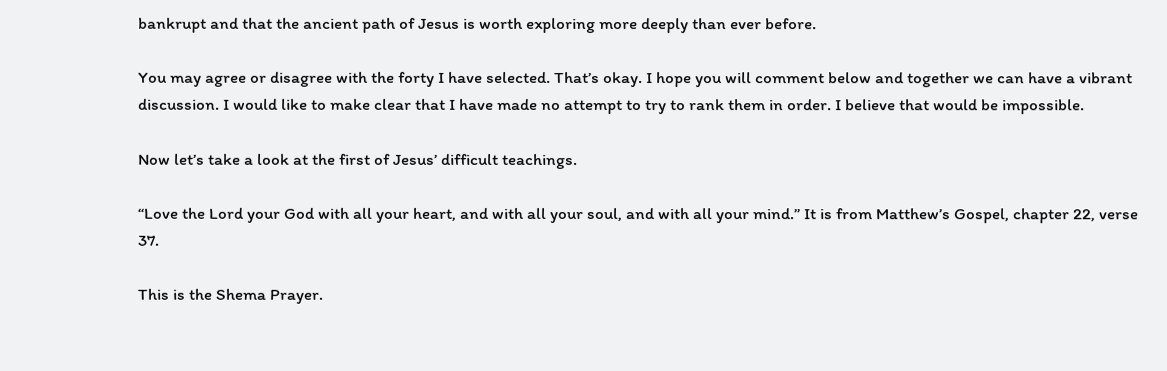bankrupt and that the ancient path of Jesus is worth exploring more deeply than ever before.

You may agree or disagree with the forty I have selected. That’s okay. I hope you will comment below and together we can have a vibrant discussion. I would like to make clear that I have made no attempt to try to rank them in order. I believe that would be impossible.

Now let’s take a look at the first of Jesus’ difficult teachings.

“Love the Lord your God with all your heart, and with all your soul, and with all your mind.” It is from Matthew’s Gospel, chapter 22, verse 37.

This is the Shema Prayer.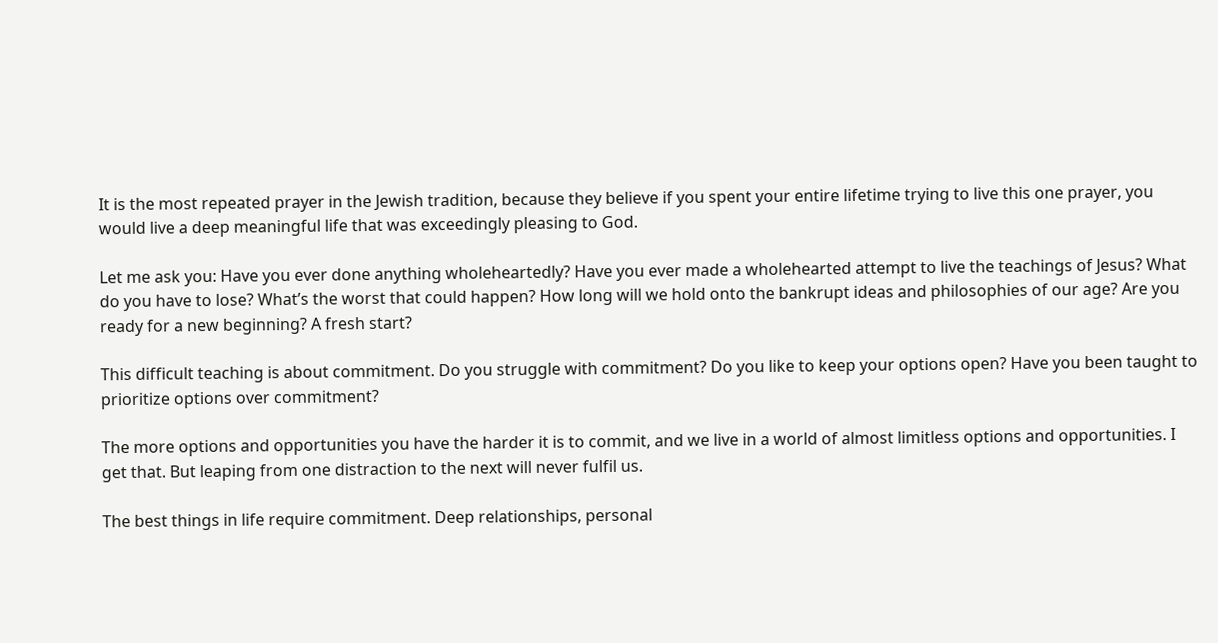It is the most repeated prayer in the Jewish tradition, because they believe if you spent your entire lifetime trying to live this one prayer, you would live a deep meaningful life that was exceedingly pleasing to God.

Let me ask you: Have you ever done anything wholeheartedly? Have you ever made a wholehearted attempt to live the teachings of Jesus? What do you have to lose? What’s the worst that could happen? How long will we hold onto the bankrupt ideas and philosophies of our age? Are you ready for a new beginning? A fresh start?

This difficult teaching is about commitment. Do you struggle with commitment? Do you like to keep your options open? Have you been taught to prioritize options over commitment?

The more options and opportunities you have the harder it is to commit, and we live in a world of almost limitless options and opportunities. I get that. But leaping from one distraction to the next will never fulfil us.

The best things in life require commitment. Deep relationships, personal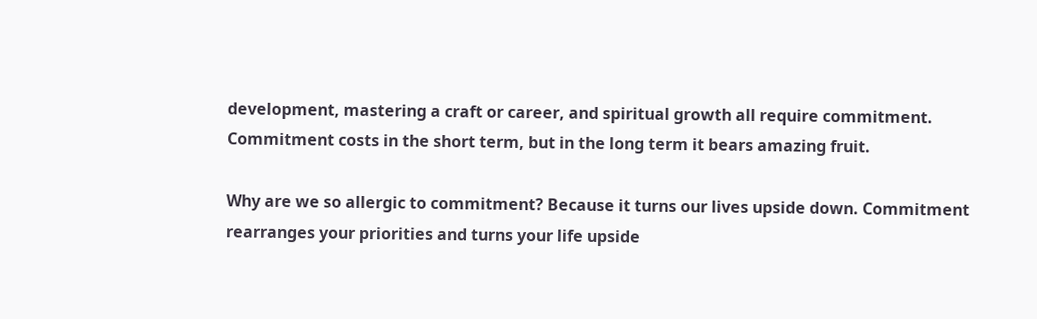development, mastering a craft or career, and spiritual growth all require commitment. Commitment costs in the short term, but in the long term it bears amazing fruit.

Why are we so allergic to commitment? Because it turns our lives upside down. Commitment rearranges your priorities and turns your life upside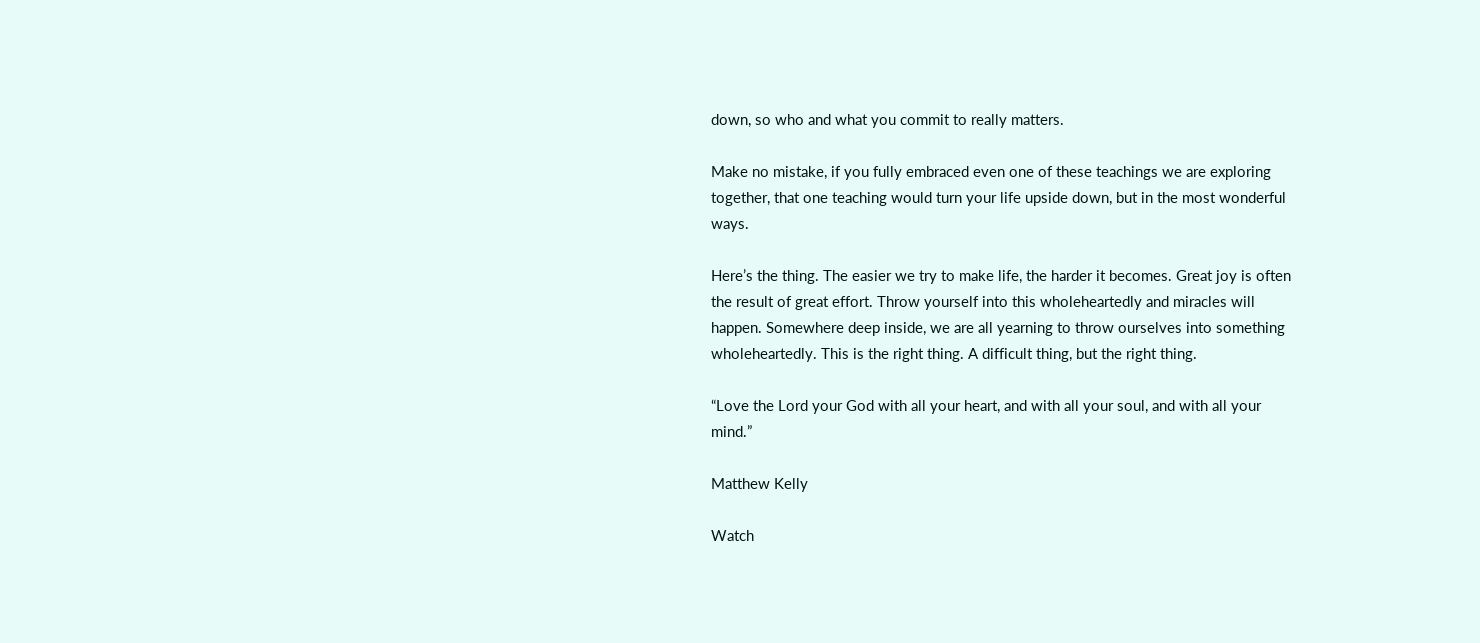down, so who and what you commit to really matters.

Make no mistake, if you fully embraced even one of these teachings we are exploring together, that one teaching would turn your life upside down, but in the most wonderful ways.

Here’s the thing. The easier we try to make life, the harder it becomes. Great joy is often the result of great effort. Throw yourself into this wholeheartedly and miracles will happen. Somewhere deep inside, we are all yearning to throw ourselves into something wholeheartedly. This is the right thing. A difficult thing, but the right thing.

“Love the Lord your God with all your heart, and with all your soul, and with all your mind.”

Matthew Kelly

Watch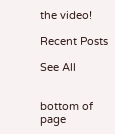the video!

Recent Posts

See All


bottom of page